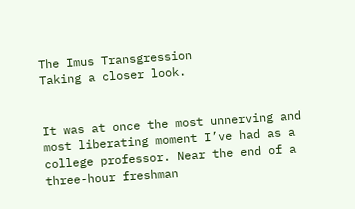The Imus Transgression
Taking a closer look.


It was at once the most unnerving and most liberating moment I’ve had as a college professor. Near the end of a three-hour freshman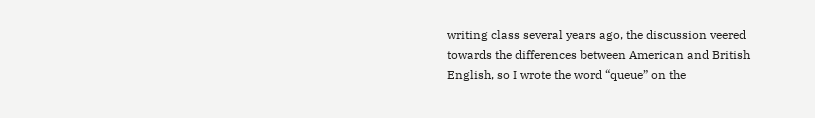writing class several years ago, the discussion veered towards the differences between American and British English, so I wrote the word “queue” on the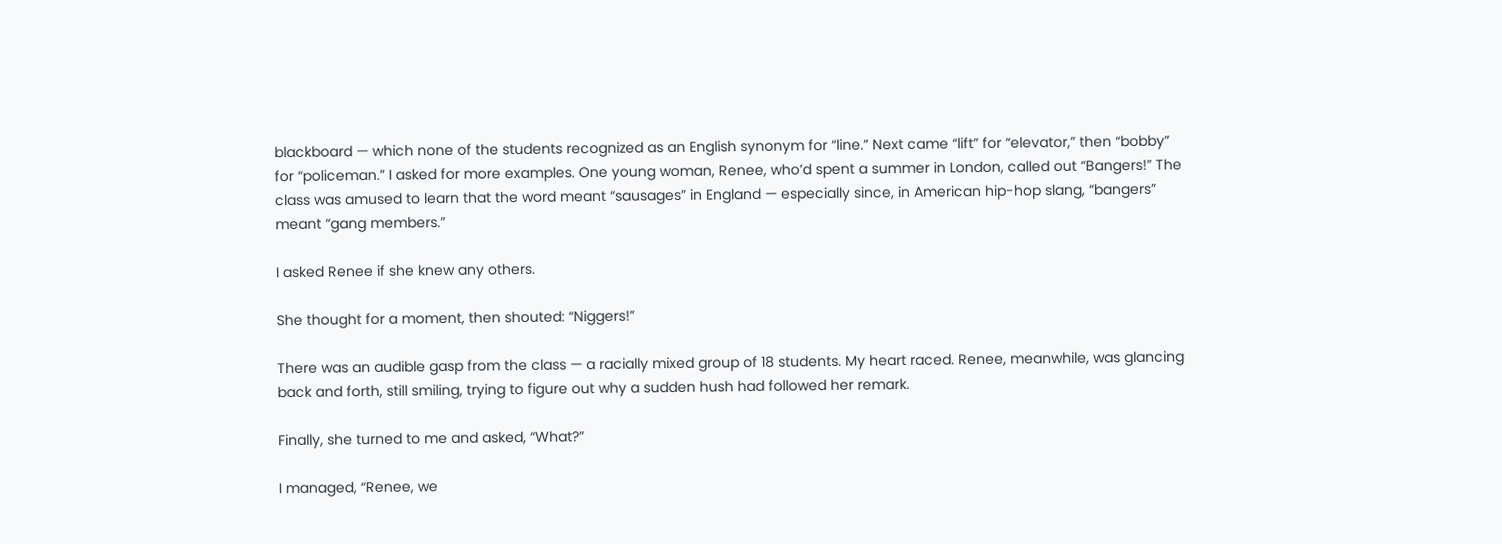blackboard — which none of the students recognized as an English synonym for “line.” Next came “lift” for “elevator,” then “bobby” for “policeman.” I asked for more examples. One young woman, Renee, who’d spent a summer in London, called out “Bangers!” The class was amused to learn that the word meant “sausages” in England — especially since, in American hip-hop slang, “bangers” meant “gang members.”

I asked Renee if she knew any others.

She thought for a moment, then shouted: “Niggers!”

There was an audible gasp from the class — a racially mixed group of 18 students. My heart raced. Renee, meanwhile, was glancing back and forth, still smiling, trying to figure out why a sudden hush had followed her remark.

Finally, she turned to me and asked, “What?”

I managed, “Renee, we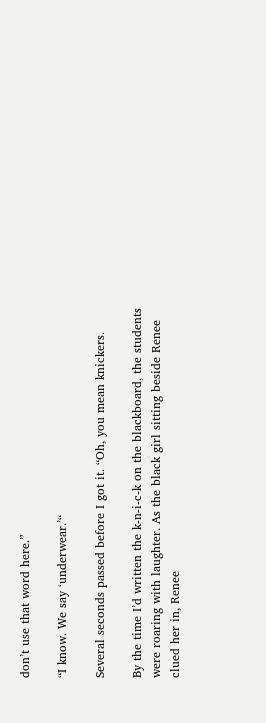don’t use that word here.”

“I know. We say ‘underwear.’“

Several seconds passed before I got it. “Oh, you mean knickers.

By the time I’d written the k-n-i-c-k on the blackboard, the students were roaring with laughter. As the black girl sitting beside Renee clued her in, Renee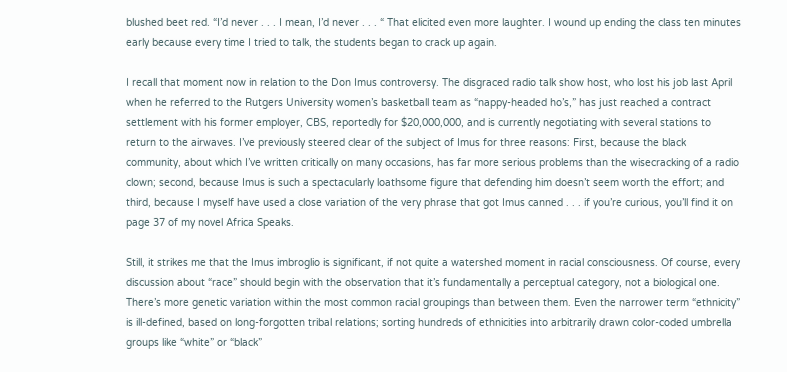blushed beet red. “I’d never . . . I mean, I’d never . . . “ That elicited even more laughter. I wound up ending the class ten minutes early because every time I tried to talk, the students began to crack up again.

I recall that moment now in relation to the Don Imus controversy. The disgraced radio talk show host, who lost his job last April when he referred to the Rutgers University women’s basketball team as “nappy-headed ho’s,” has just reached a contract settlement with his former employer, CBS, reportedly for $20,000,000, and is currently negotiating with several stations to return to the airwaves. I’ve previously steered clear of the subject of Imus for three reasons: First, because the black community, about which I’ve written critically on many occasions, has far more serious problems than the wisecracking of a radio clown; second, because Imus is such a spectacularly loathsome figure that defending him doesn’t seem worth the effort; and third, because I myself have used a close variation of the very phrase that got Imus canned . . . if you’re curious, you’ll find it on page 37 of my novel Africa Speaks.

Still, it strikes me that the Imus imbroglio is significant, if not quite a watershed moment in racial consciousness. Of course, every discussion about “race” should begin with the observation that it’s fundamentally a perceptual category, not a biological one. There’s more genetic variation within the most common racial groupings than between them. Even the narrower term “ethnicity” is ill-defined, based on long-forgotten tribal relations; sorting hundreds of ethnicities into arbitrarily drawn color-coded umbrella groups like “white” or “black”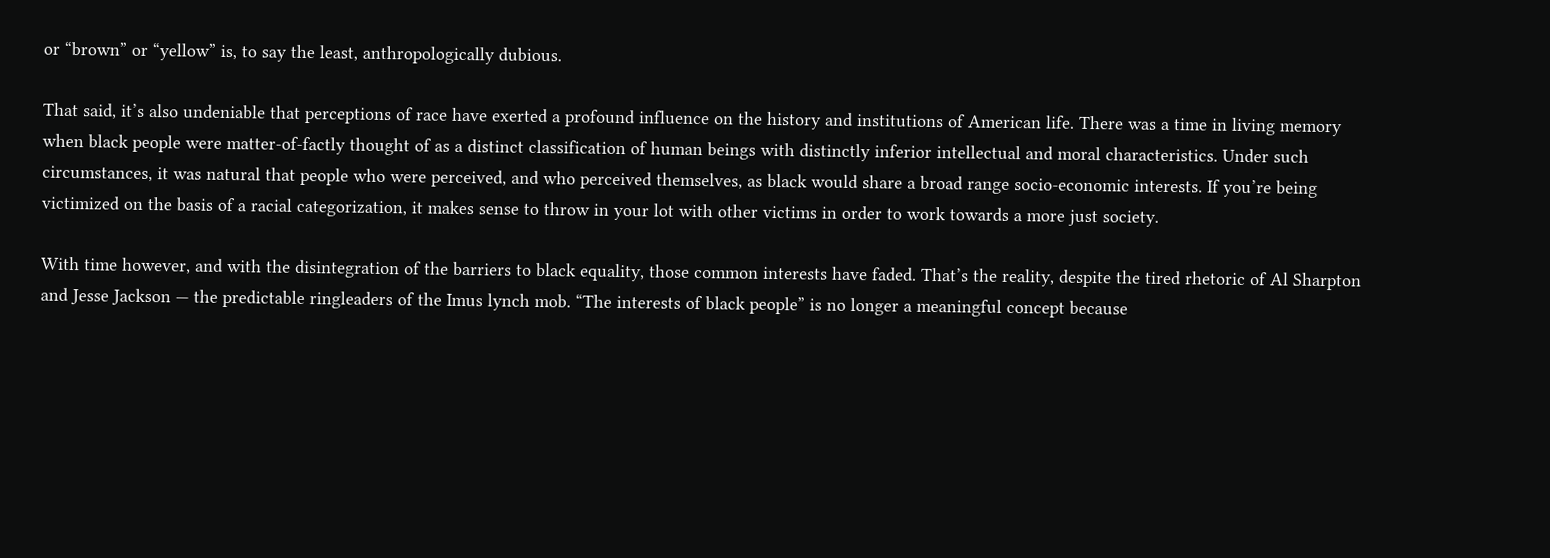or “brown” or “yellow” is, to say the least, anthropologically dubious.

That said, it’s also undeniable that perceptions of race have exerted a profound influence on the history and institutions of American life. There was a time in living memory when black people were matter-of-factly thought of as a distinct classification of human beings with distinctly inferior intellectual and moral characteristics. Under such circumstances, it was natural that people who were perceived, and who perceived themselves, as black would share a broad range socio-economic interests. If you’re being victimized on the basis of a racial categorization, it makes sense to throw in your lot with other victims in order to work towards a more just society.

With time however, and with the disintegration of the barriers to black equality, those common interests have faded. That’s the reality, despite the tired rhetoric of Al Sharpton and Jesse Jackson — the predictable ringleaders of the Imus lynch mob. “The interests of black people” is no longer a meaningful concept because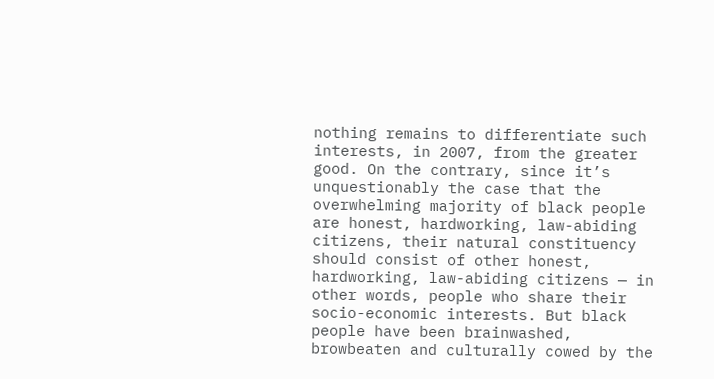nothing remains to differentiate such interests, in 2007, from the greater good. On the contrary, since it’s unquestionably the case that the overwhelming majority of black people are honest, hardworking, law-abiding citizens, their natural constituency should consist of other honest, hardworking, law-abiding citizens — in other words, people who share their socio-economic interests. But black people have been brainwashed, browbeaten and culturally cowed by the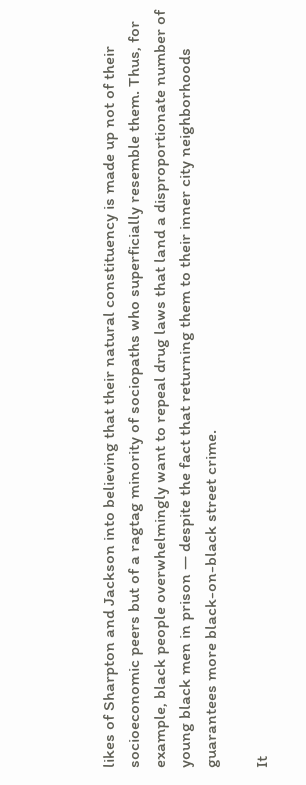likes of Sharpton and Jackson into believing that their natural constituency is made up not of their socioeconomic peers but of a ragtag minority of sociopaths who superficially resemble them. Thus, for example, black people overwhelmingly want to repeal drug laws that land a disproportionate number of young black men in prison — despite the fact that returning them to their inner city neighborhoods guarantees more black-on-black street crime.

It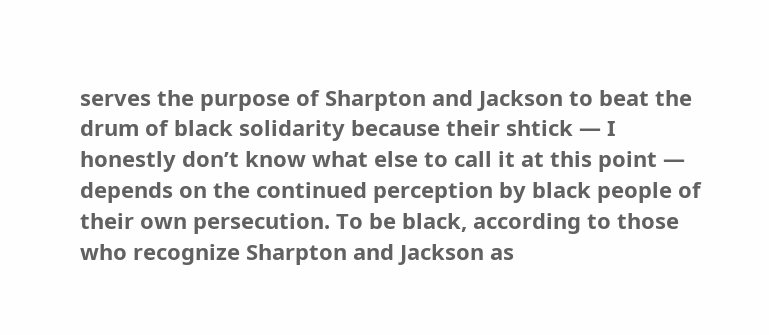serves the purpose of Sharpton and Jackson to beat the drum of black solidarity because their shtick — I honestly don’t know what else to call it at this point — depends on the continued perception by black people of their own persecution. To be black, according to those who recognize Sharpton and Jackson as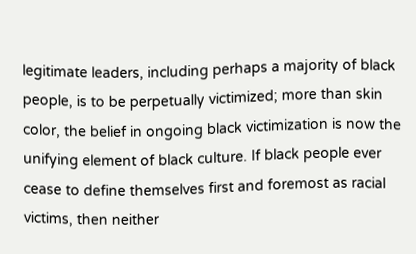legitimate leaders, including perhaps a majority of black people, is to be perpetually victimized; more than skin color, the belief in ongoing black victimization is now the unifying element of black culture. If black people ever cease to define themselves first and foremost as racial victims, then neither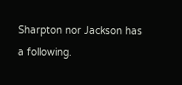Sharpton nor Jackson has a following.